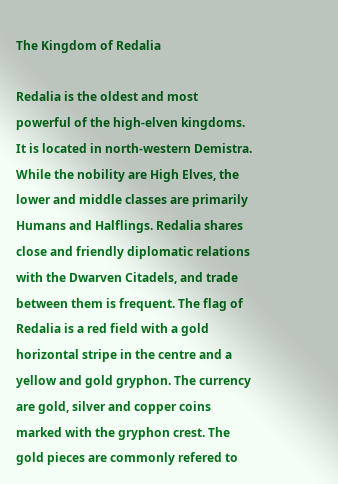The Kingdom of Redalia

Redalia is the oldest and most powerful of the high-elven kingdoms. It is located in north-western Demistra. While the nobility are High Elves, the lower and middle classes are primarily Humans and Halflings. Redalia shares close and friendly diplomatic relations with the Dwarven Citadels, and trade between them is frequent. The flag of Redalia is a red field with a gold horizontal stripe in the centre and a yellow and gold gryphon. The currency are gold, silver and copper coins marked with the gryphon crest. The gold pieces are commonly refered to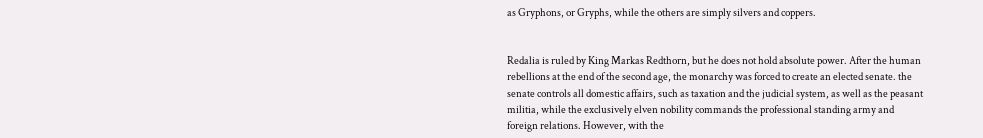as Gryphons, or Gryphs, while the others are simply silvers and coppers.


Redalia is ruled by King Markas Redthorn, but he does not hold absolute power. After the human rebellions at the end of the second age, the monarchy was forced to create an elected senate. the senate controls all domestic affairs, such as taxation and the judicial system, as well as the peasant militia, while the exclusively elven nobility commands the professional standing army and foreign relations. However, with the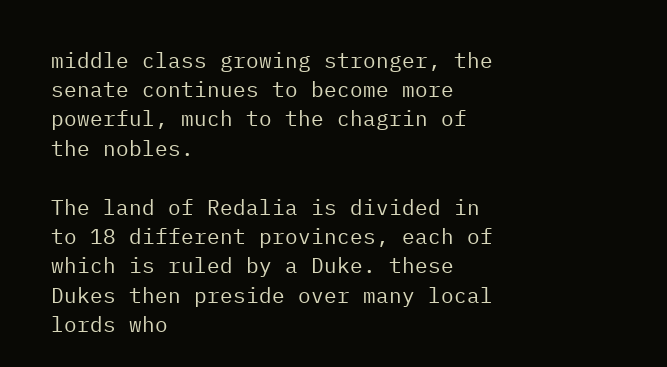middle class growing stronger, the senate continues to become more powerful, much to the chagrin of the nobles.

The land of Redalia is divided in to 18 different provinces, each of which is ruled by a Duke. these Dukes then preside over many local lords who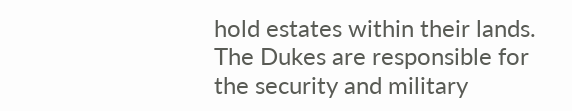hold estates within their lands. The Dukes are responsible for the security and military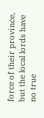force of their province, but the local lords have no true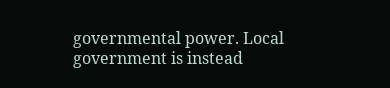governmental power. Local government is instead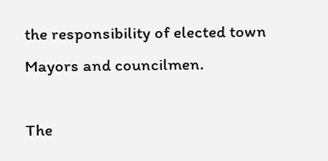the responsibility of elected town Mayors and councilmen.

The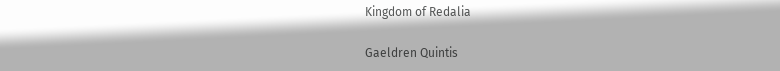Kingdom of Redalia

Gaeldren Quintis